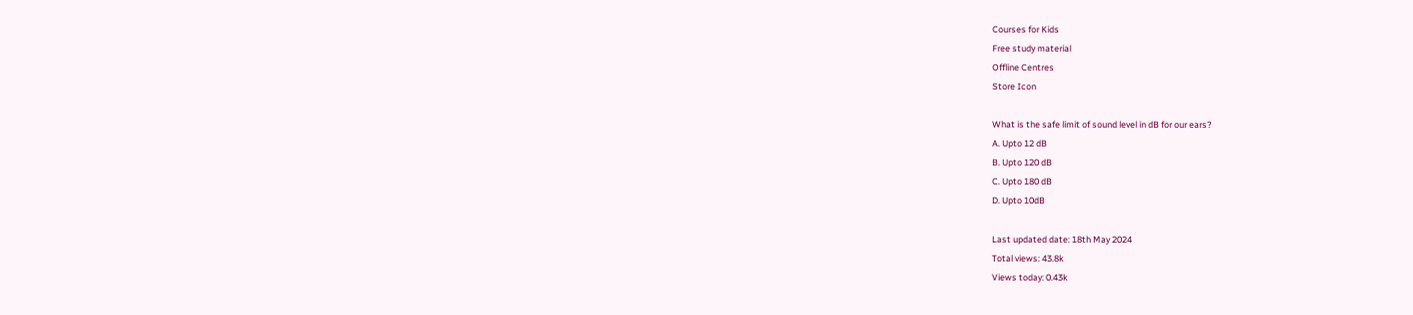Courses for Kids
Free study material
Offline Centres
Store Icon

What is the safe limit of sound level in dB for our ears?
A. Upto 12 dB
B. Upto 120 dB
C. Upto 180 dB
D. Upto 10dB

Last updated date: 18th May 2024
Total views: 43.8k
Views today: 0.43k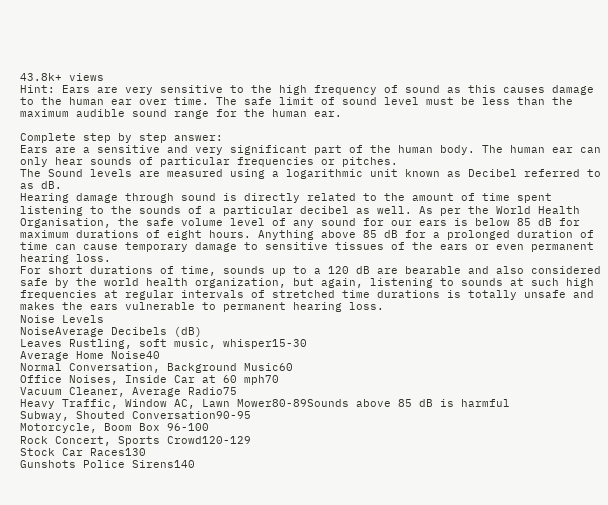43.8k+ views
Hint: Ears are very sensitive to the high frequency of sound as this causes damage to the human ear over time. The safe limit of sound level must be less than the maximum audible sound range for the human ear.

Complete step by step answer:
Ears are a sensitive and very significant part of the human body. The human ear can only hear sounds of particular frequencies or pitches.
The Sound levels are measured using a logarithmic unit known as Decibel referred to as dB.
Hearing damage through sound is directly related to the amount of time spent listening to the sounds of a particular decibel as well. As per the World Health Organisation, the safe volume level of any sound for our ears is below 85 dB for maximum durations of eight hours. Anything above 85 dB for a prolonged duration of time can cause temporary damage to sensitive tissues of the ears or even permanent hearing loss.
For short durations of time, sounds up to a 120 dB are bearable and also considered safe by the world health organization, but again, listening to sounds at such high frequencies at regular intervals of stretched time durations is totally unsafe and makes the ears vulnerable to permanent hearing loss.
Noise Levels
NoiseAverage Decibels (dB)
Leaves Rustling, soft music, whisper15-30
Average Home Noise40
Normal Conversation, Background Music60
Office Noises, Inside Car at 60 mph70
Vacuum Cleaner, Average Radio75
Heavy Traffic, Window AC, Lawn Mower80-89Sounds above 85 dB is harmful
Subway, Shouted Conversation90-95
Motorcycle, Boom Box 96-100
Rock Concert, Sports Crowd120-129
Stock Car Races130
Gunshots Police Sirens140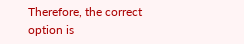Therefore, the correct option is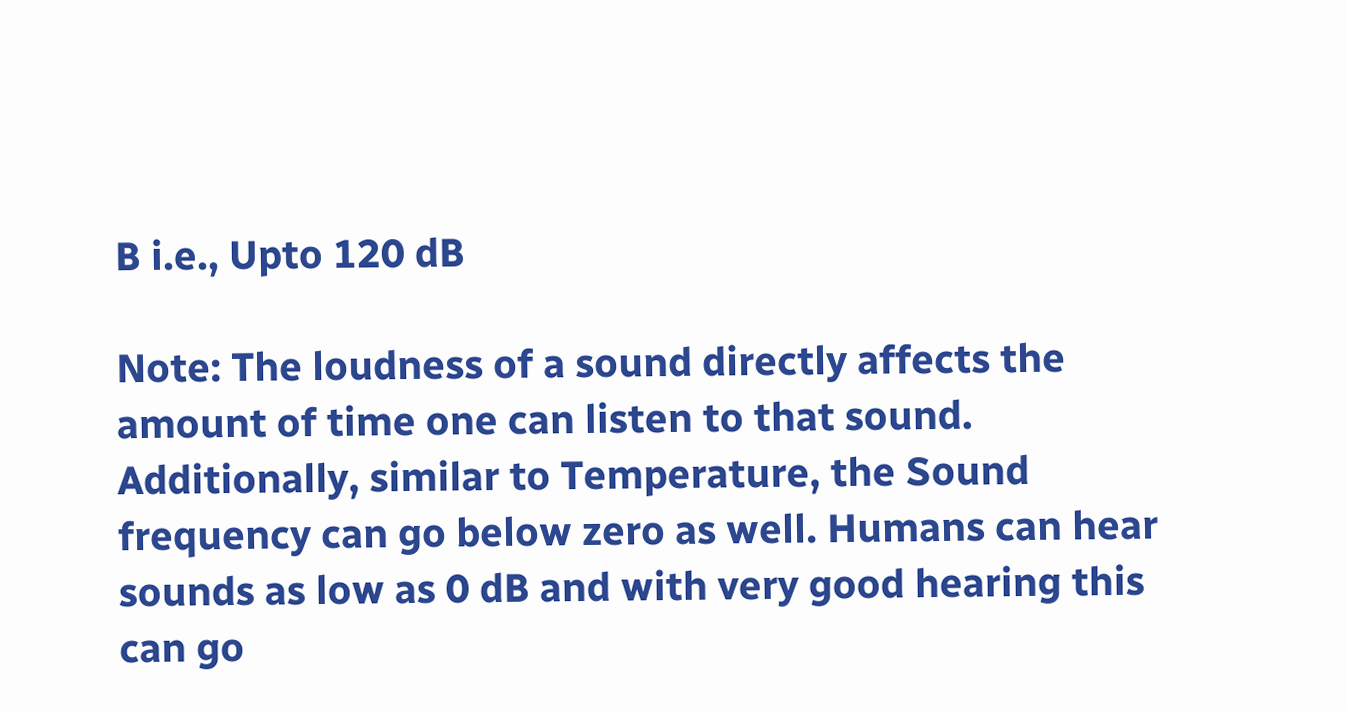B i.e., Upto 120 dB

Note: The loudness of a sound directly affects the amount of time one can listen to that sound. Additionally, similar to Temperature, the Sound frequency can go below zero as well. Humans can hear sounds as low as 0 dB and with very good hearing this can go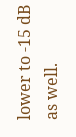lower to -15 dB as well.